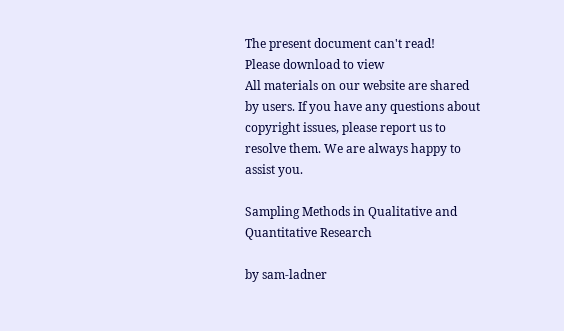The present document can't read!
Please download to view
All materials on our website are shared by users. If you have any questions about copyright issues, please report us to resolve them. We are always happy to assist you.

Sampling Methods in Qualitative and Quantitative Research

by sam-ladner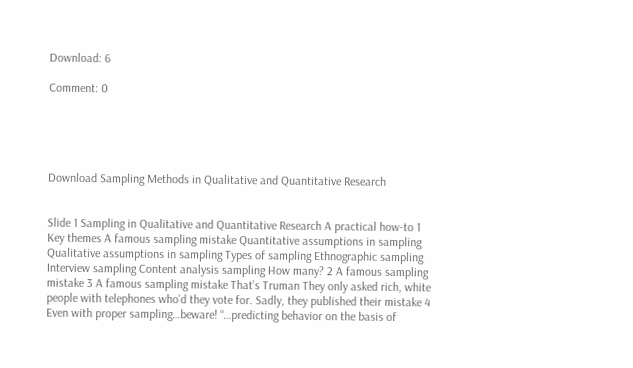Download: 6

Comment: 0





Download Sampling Methods in Qualitative and Quantitative Research


Slide 1 Sampling in Qualitative and Quantitative Research A practical how-to 1 Key themes A famous sampling mistake Quantitative assumptions in sampling Qualitative assumptions in sampling Types of sampling Ethnographic sampling Interview sampling Content analysis sampling How many? 2 A famous sampling mistake 3 A famous sampling mistake That’s Truman They only asked rich, white people with telephones who’d they vote for. Sadly, they published their mistake 4 Even with proper sampling…beware! “…predicting behavior on the basis of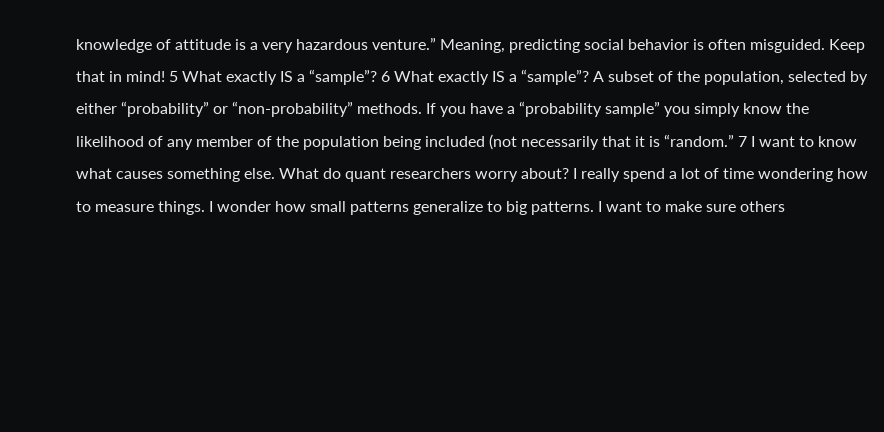knowledge of attitude is a very hazardous venture.” Meaning, predicting social behavior is often misguided. Keep that in mind! 5 What exactly IS a “sample”? 6 What exactly IS a “sample”? A subset of the population, selected by either “probability” or “non-probability” methods. If you have a “probability sample” you simply know the likelihood of any member of the population being included (not necessarily that it is “random.” 7 I want to know what causes something else. What do quant researchers worry about? I really spend a lot of time wondering how to measure things. I wonder how small patterns generalize to big patterns. I want to make sure others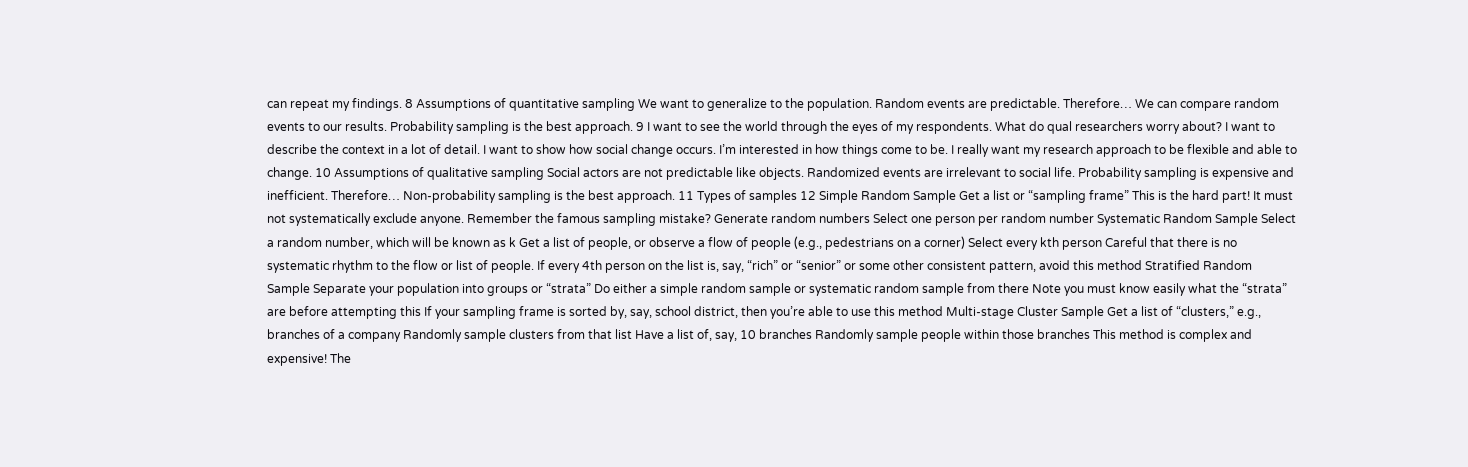can repeat my findings. 8 Assumptions of quantitative sampling We want to generalize to the population. Random events are predictable. Therefore… We can compare random events to our results. Probability sampling is the best approach. 9 I want to see the world through the eyes of my respondents. What do qual researchers worry about? I want to describe the context in a lot of detail. I want to show how social change occurs. I’m interested in how things come to be. I really want my research approach to be flexible and able to change. 10 Assumptions of qualitative sampling Social actors are not predictable like objects. Randomized events are irrelevant to social life. Probability sampling is expensive and inefficient. Therefore… Non-probability sampling is the best approach. 11 Types of samples 12 Simple Random Sample Get a list or “sampling frame” This is the hard part! It must not systematically exclude anyone. Remember the famous sampling mistake? Generate random numbers Select one person per random number Systematic Random Sample Select a random number, which will be known as k Get a list of people, or observe a flow of people (e.g., pedestrians on a corner) Select every kth person Careful that there is no systematic rhythm to the flow or list of people. If every 4th person on the list is, say, “rich” or “senior” or some other consistent pattern, avoid this method Stratified Random Sample Separate your population into groups or “strata” Do either a simple random sample or systematic random sample from there Note you must know easily what the “strata” are before attempting this If your sampling frame is sorted by, say, school district, then you’re able to use this method Multi-stage Cluster Sample Get a list of “clusters,” e.g., branches of a company Randomly sample clusters from that list Have a list of, say, 10 branches Randomly sample people within those branches This method is complex and expensive! The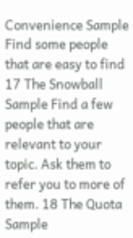Convenience Sample Find some people that are easy to find 17 The Snowball Sample Find a few people that are relevant to your topic. Ask them to refer you to more of them. 18 The Quota Sample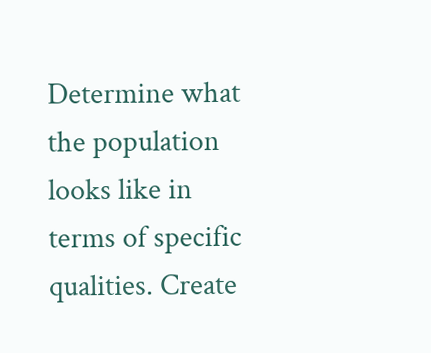Determine what the population looks like in terms of specific qualities. Create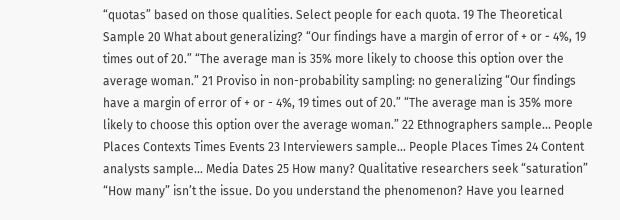“quotas” based on those qualities. Select people for each quota. 19 The Theoretical Sample 20 What about generalizing? “Our findings have a margin of error of + or - 4%, 19 times out of 20.” “The average man is 35% more likely to choose this option over the average woman.” 21 Proviso in non-probability sampling: no generalizing “Our findings have a margin of error of + or - 4%, 19 times out of 20.” “The average man is 35% more likely to choose this option over the average woman.” 22 Ethnographers sample… People Places Contexts Times Events 23 Interviewers sample… People Places Times 24 Content analysts sample… Media Dates 25 How many? Qualitative researchers seek “saturation” “How many” isn’t the issue. Do you understand the phenomenon? Have you learned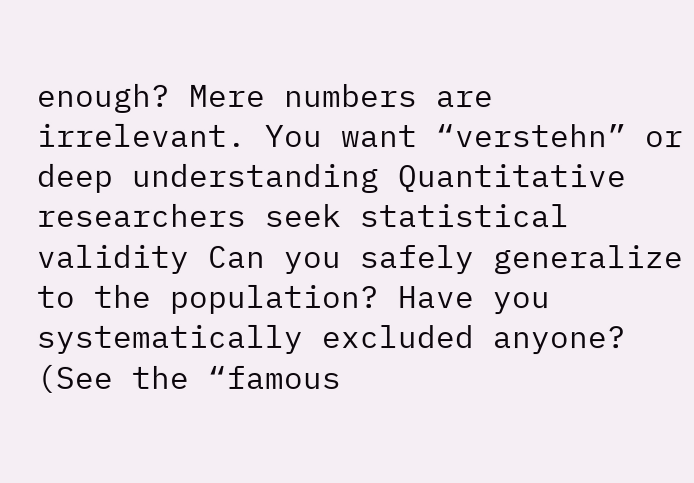enough? Mere numbers are irrelevant. You want “verstehn” or deep understanding Quantitative researchers seek statistical validity Can you safely generalize to the population? Have you systematically excluded anyone? (See the “famous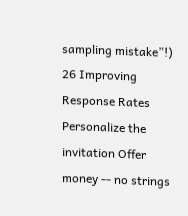sampling mistake”!) 26 Improving Response Rates Personalize the invitation Offer money -- no strings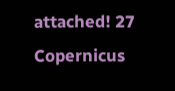attached! 27 Copernicus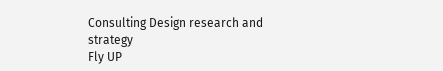Consulting Design research and strategy
Fly UP